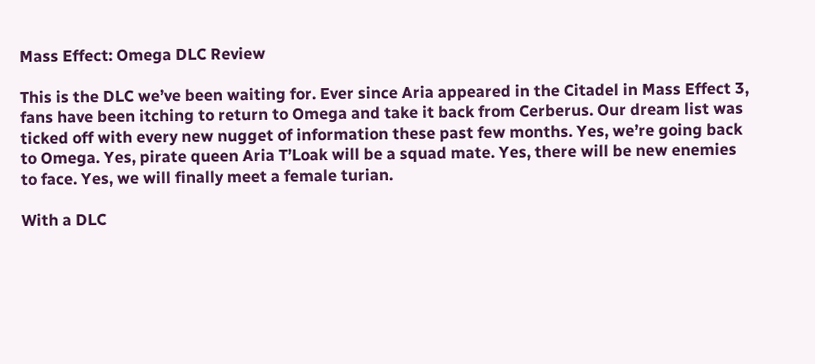Mass Effect: Omega DLC Review

This is the DLC we’ve been waiting for. Ever since Aria appeared in the Citadel in Mass Effect 3, fans have been itching to return to Omega and take it back from Cerberus. Our dream list was ticked off with every new nugget of information these past few months. Yes, we’re going back to Omega. Yes, pirate queen Aria T’Loak will be a squad mate. Yes, there will be new enemies to face. Yes, we will finally meet a female turian.

With a DLC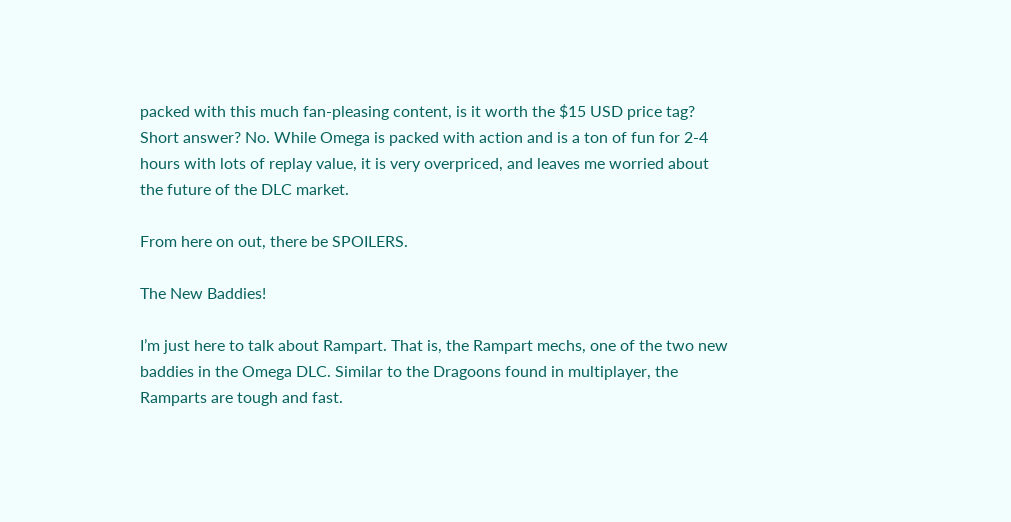packed with this much fan-pleasing content, is it worth the $15 USD price tag? Short answer? No. While Omega is packed with action and is a ton of fun for 2-4 hours with lots of replay value, it is very overpriced, and leaves me worried about the future of the DLC market.

From here on out, there be SPOILERS.

The New Baddies!

I’m just here to talk about Rampart. That is, the Rampart mechs, one of the two new baddies in the Omega DLC. Similar to the Dragoons found in multiplayer, the Ramparts are tough and fast.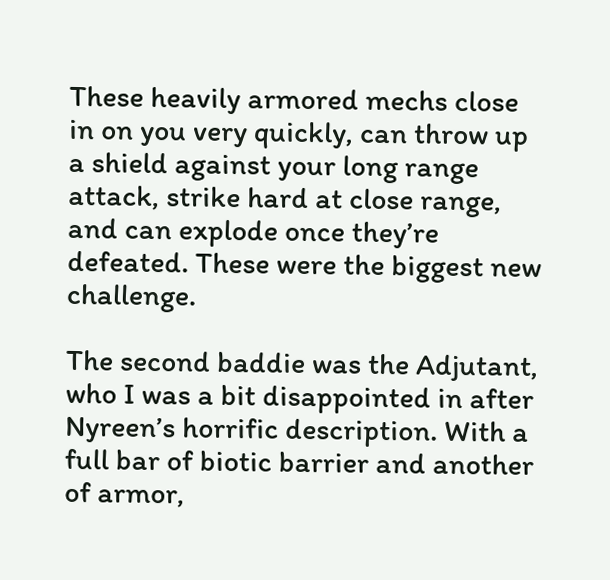These heavily armored mechs close in on you very quickly, can throw up a shield against your long range attack, strike hard at close range, and can explode once they’re defeated. These were the biggest new challenge.

The second baddie was the Adjutant, who I was a bit disappointed in after Nyreen’s horrific description. With a full bar of biotic barrier and another of armor,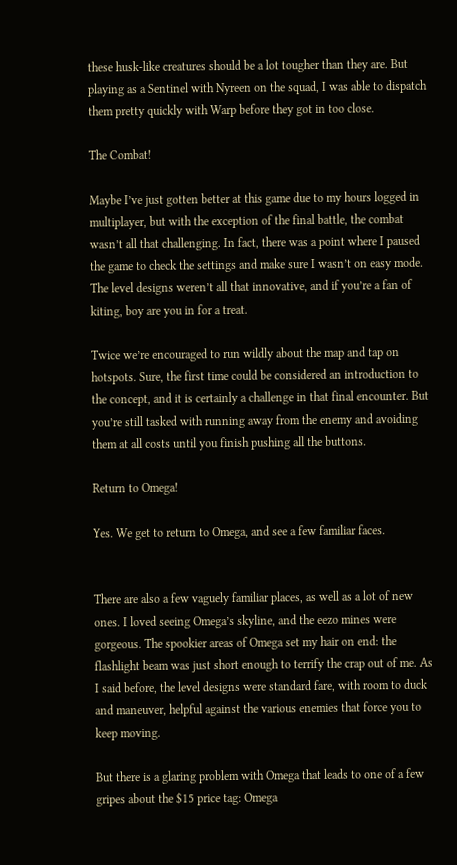these husk-like creatures should be a lot tougher than they are. But playing as a Sentinel with Nyreen on the squad, I was able to dispatch them pretty quickly with Warp before they got in too close.

The Combat!

Maybe I’ve just gotten better at this game due to my hours logged in multiplayer, but with the exception of the final battle, the combat wasn’t all that challenging. In fact, there was a point where I paused the game to check the settings and make sure I wasn’t on easy mode. The level designs weren’t all that innovative, and if you’re a fan of kiting, boy are you in for a treat.

Twice we’re encouraged to run wildly about the map and tap on hotspots. Sure, the first time could be considered an introduction to the concept, and it is certainly a challenge in that final encounter. But you’re still tasked with running away from the enemy and avoiding them at all costs until you finish pushing all the buttons.

Return to Omega!

Yes. We get to return to Omega, and see a few familiar faces.


There are also a few vaguely familiar places, as well as a lot of new ones. I loved seeing Omega’s skyline, and the eezo mines were gorgeous. The spookier areas of Omega set my hair on end: the flashlight beam was just short enough to terrify the crap out of me. As I said before, the level designs were standard fare, with room to duck and maneuver, helpful against the various enemies that force you to keep moving.

But there is a glaring problem with Omega that leads to one of a few gripes about the $15 price tag: Omega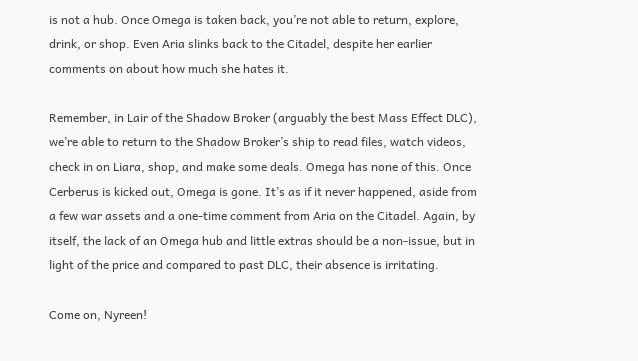is not a hub. Once Omega is taken back, you’re not able to return, explore, drink, or shop. Even Aria slinks back to the Citadel, despite her earlier comments on about how much she hates it.

Remember, in Lair of the Shadow Broker (arguably the best Mass Effect DLC), we’re able to return to the Shadow Broker’s ship to read files, watch videos, check in on Liara, shop, and make some deals. Omega has none of this. Once Cerberus is kicked out, Omega is gone. It’s as if it never happened, aside from a few war assets and a one-time comment from Aria on the Citadel. Again, by itself, the lack of an Omega hub and little extras should be a non-issue, but in light of the price and compared to past DLC, their absence is irritating.

Come on, Nyreen!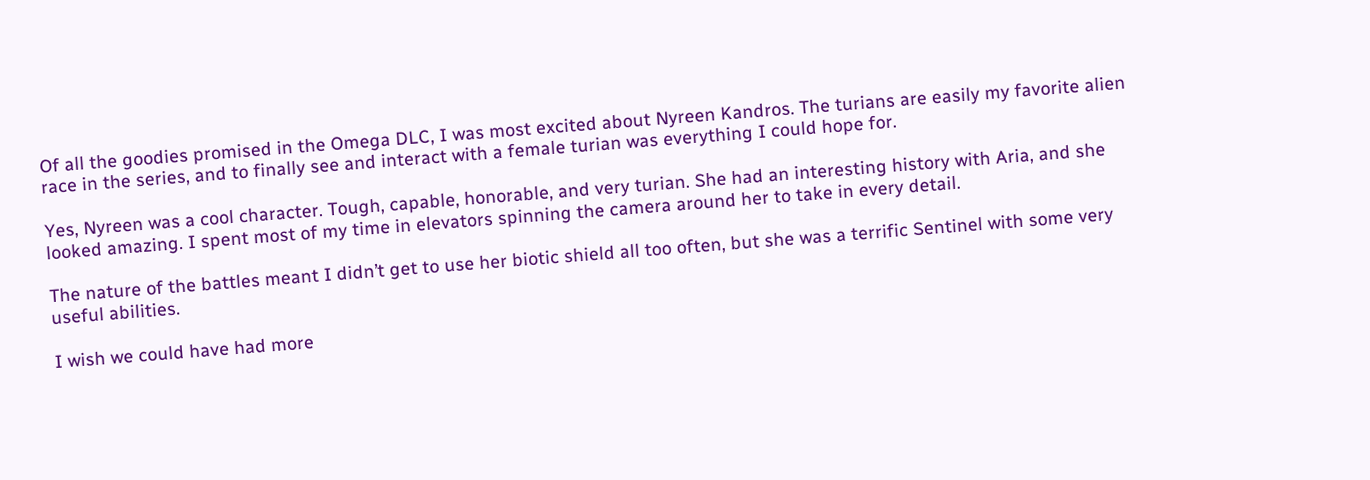Of all the goodies promised in the Omega DLC, I was most excited about Nyreen Kandros. The turians are easily my favorite alien race in the series, and to finally see and interact with a female turian was everything I could hope for.

Yes, Nyreen was a cool character. Tough, capable, honorable, and very turian. She had an interesting history with Aria, and she looked amazing. I spent most of my time in elevators spinning the camera around her to take in every detail.

The nature of the battles meant I didn’t get to use her biotic shield all too often, but she was a terrific Sentinel with some very useful abilities.

I wish we could have had more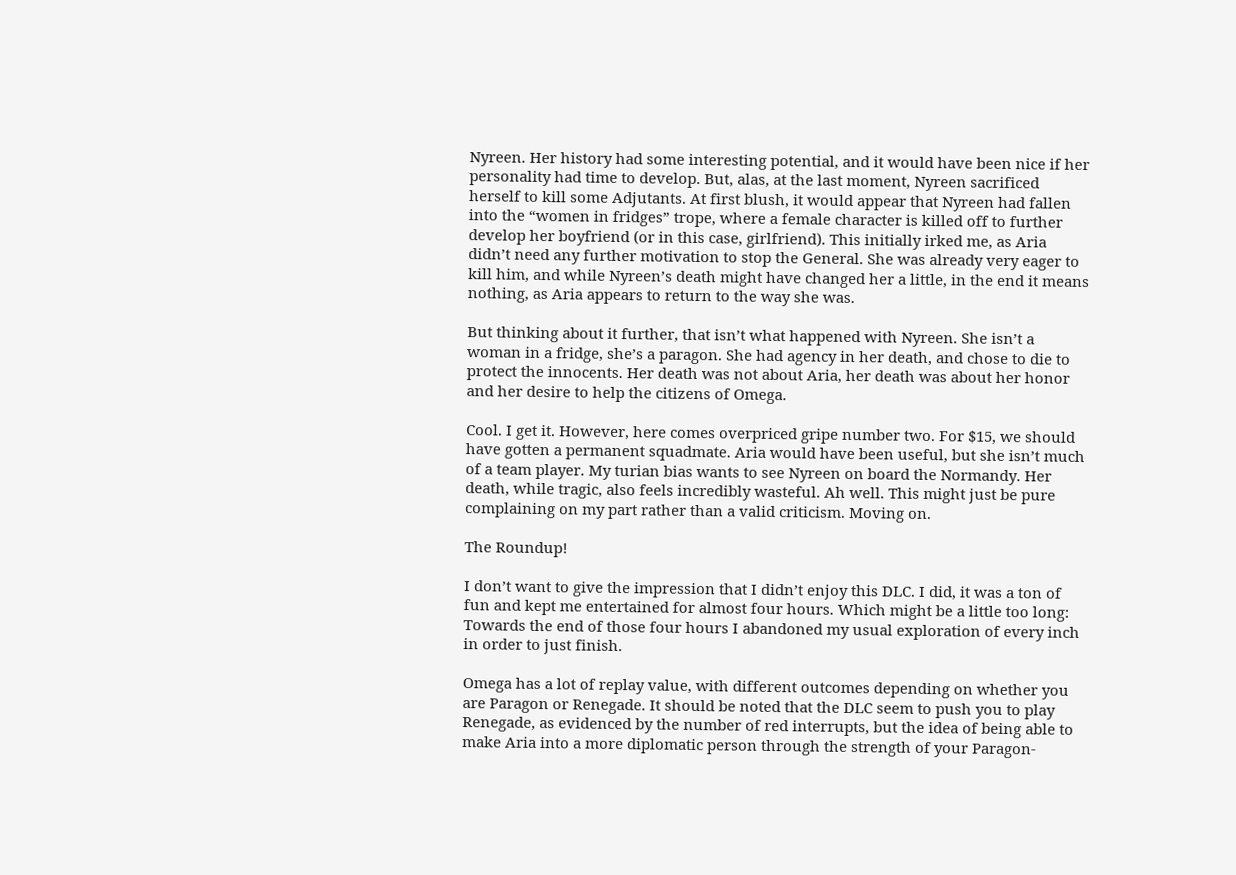Nyreen. Her history had some interesting potential, and it would have been nice if her personality had time to develop. But, alas, at the last moment, Nyreen sacrificed herself to kill some Adjutants. At first blush, it would appear that Nyreen had fallen into the “women in fridges” trope, where a female character is killed off to further develop her boyfriend (or in this case, girlfriend). This initially irked me, as Aria didn’t need any further motivation to stop the General. She was already very eager to kill him, and while Nyreen’s death might have changed her a little, in the end it means nothing, as Aria appears to return to the way she was.

But thinking about it further, that isn’t what happened with Nyreen. She isn’t a woman in a fridge, she’s a paragon. She had agency in her death, and chose to die to protect the innocents. Her death was not about Aria, her death was about her honor and her desire to help the citizens of Omega.

Cool. I get it. However, here comes overpriced gripe number two. For $15, we should have gotten a permanent squadmate. Aria would have been useful, but she isn’t much of a team player. My turian bias wants to see Nyreen on board the Normandy. Her death, while tragic, also feels incredibly wasteful. Ah well. This might just be pure complaining on my part rather than a valid criticism. Moving on.

The Roundup!

I don’t want to give the impression that I didn’t enjoy this DLC. I did, it was a ton of fun and kept me entertained for almost four hours. Which might be a little too long: Towards the end of those four hours I abandoned my usual exploration of every inch in order to just finish.

Omega has a lot of replay value, with different outcomes depending on whether you are Paragon or Renegade. It should be noted that the DLC seem to push you to play Renegade, as evidenced by the number of red interrupts, but the idea of being able to make Aria into a more diplomatic person through the strength of your Paragon-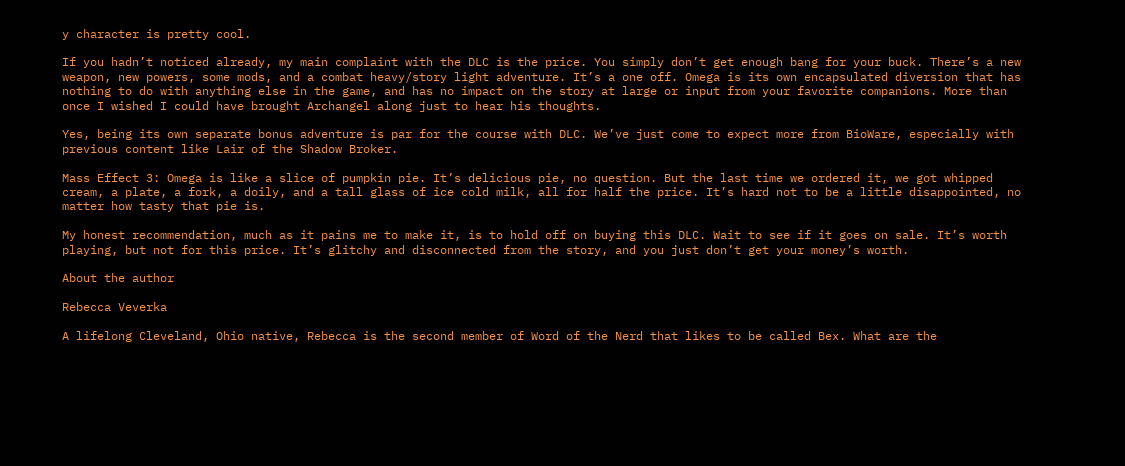y character is pretty cool.

If you hadn’t noticed already, my main complaint with the DLC is the price. You simply don’t get enough bang for your buck. There’s a new weapon, new powers, some mods, and a combat heavy/story light adventure. It’s a one off. Omega is its own encapsulated diversion that has nothing to do with anything else in the game, and has no impact on the story at large or input from your favorite companions. More than once I wished I could have brought Archangel along just to hear his thoughts.

Yes, being its own separate bonus adventure is par for the course with DLC. We’ve just come to expect more from BioWare, especially with previous content like Lair of the Shadow Broker.

Mass Effect 3: Omega is like a slice of pumpkin pie. It’s delicious pie, no question. But the last time we ordered it, we got whipped cream, a plate, a fork, a doily, and a tall glass of ice cold milk, all for half the price. It’s hard not to be a little disappointed, no matter how tasty that pie is.

My honest recommendation, much as it pains me to make it, is to hold off on buying this DLC. Wait to see if it goes on sale. It’s worth playing, but not for this price. It’s glitchy and disconnected from the story, and you just don’t get your money’s worth.

About the author

Rebecca Veverka

A lifelong Cleveland, Ohio native, Rebecca is the second member of Word of the Nerd that likes to be called Bex. What are the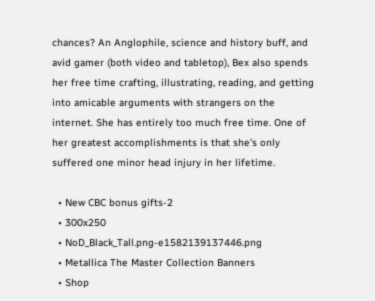chances? An Anglophile, science and history buff, and avid gamer (both video and tabletop), Bex also spends her free time crafting, illustrating, reading, and getting into amicable arguments with strangers on the internet. She has entirely too much free time. One of her greatest accomplishments is that she's only suffered one minor head injury in her lifetime.

  • New CBC bonus gifts-2
  • 300x250
  • NoD_Black_Tall.png-e1582139137446.png
  • Metallica The Master Collection Banners
  • Shop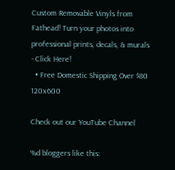Custom Removable Vinyls from Fathead! Turn your photos into professional prints, decals, & murals - Click Here!
  • Free Domestic Shipping Over $80 120x600

Check out our YouTube Channel

%d bloggers like this: